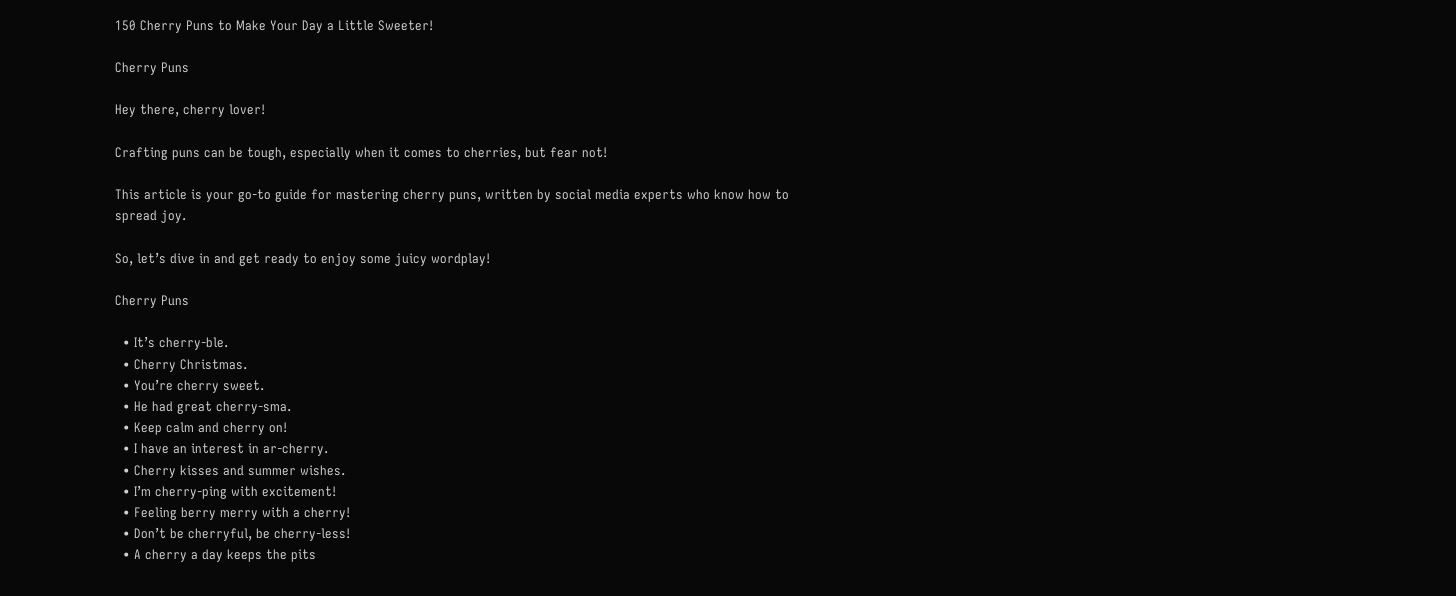150 Cherry Puns to Make Your Day a Little Sweeter!

Cherry Puns

Hey there, cherry lover!

Crafting puns can be tough, especially when it comes to cherries, but fear not!

This article is your go-to guide for mastering cherry puns, written by social media experts who know how to spread joy.

So, let’s dive in and get ready to enjoy some juicy wordplay!

Cherry Puns

  • It’s cherry-ble.
  • Cherry Christmas.
  • You’re cherry sweet.
  • He had great cherry-sma.
  • Keep calm and cherry on!
  • I have an interest in ar-cherry.
  • Cherry kisses and summer wishes.
  • I’m cherry-ping with excitement!
  • Feeling berry merry with a cherry!
  • Don’t be cherryful, be cherry-less!
  • A cherry a day keeps the pits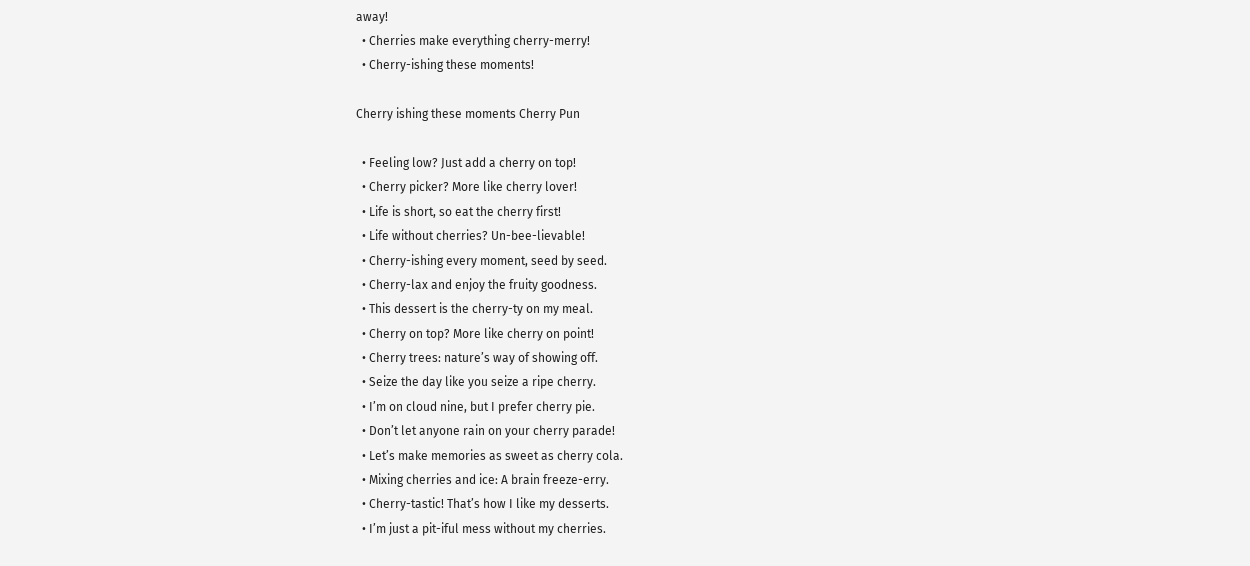away!
  • Cherries make everything cherry-merry!
  • Cherry-ishing these moments!

Cherry ishing these moments Cherry Pun

  • Feeling low? Just add a cherry on top!
  • Cherry picker? More like cherry lover!
  • Life is short, so eat the cherry first!
  • Life without cherries? Un-bee-lievable!
  • Cherry-ishing every moment, seed by seed.
  • Cherry-lax and enjoy the fruity goodness.
  • This dessert is the cherry-ty on my meal.
  • Cherry on top? More like cherry on point!
  • Cherry trees: nature’s way of showing off.
  • Seize the day like you seize a ripe cherry.
  • I’m on cloud nine, but I prefer cherry pie.
  • Don’t let anyone rain on your cherry parade!
  • Let’s make memories as sweet as cherry cola.
  • Mixing cherries and ice: A brain freeze-erry.
  • Cherry-tastic! That’s how I like my desserts.
  • I’m just a pit-iful mess without my cherries.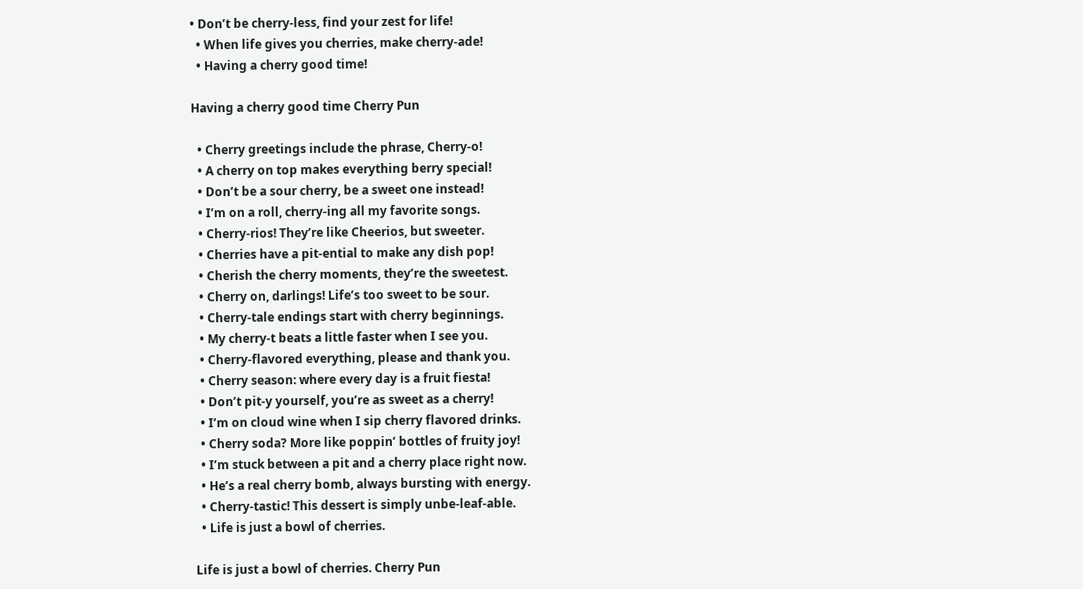• Don’t be cherry-less, find your zest for life!
  • When life gives you cherries, make cherry-ade!
  • Having a cherry good time!

Having a cherry good time Cherry Pun

  • Cherry greetings include the phrase, Cherry-o!
  • A cherry on top makes everything berry special!
  • Don’t be a sour cherry, be a sweet one instead!
  • I’m on a roll, cherry-ing all my favorite songs.
  • Cherry-rios! They’re like Cheerios, but sweeter.
  • Cherries have a pit-ential to make any dish pop!
  • Cherish the cherry moments, they’re the sweetest.
  • Cherry on, darlings! Life’s too sweet to be sour.
  • Cherry-tale endings start with cherry beginnings.
  • My cherry-t beats a little faster when I see you.
  • Cherry-flavored everything, please and thank you.
  • Cherry season: where every day is a fruit fiesta!
  • Don’t pit-y yourself, you’re as sweet as a cherry!
  • I’m on cloud wine when I sip cherry flavored drinks.
  • Cherry soda? More like poppin’ bottles of fruity joy!
  • I’m stuck between a pit and a cherry place right now.
  • He’s a real cherry bomb, always bursting with energy.
  • Cherry-tastic! This dessert is simply unbe-leaf-able.
  • Life is just a bowl of cherries.

Life is just a bowl of cherries. Cherry Pun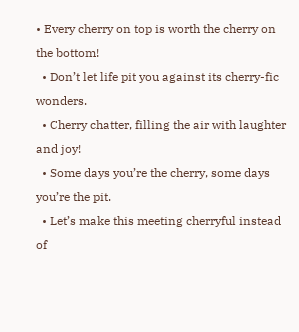• Every cherry on top is worth the cherry on the bottom!
  • Don’t let life pit you against its cherry-fic wonders.
  • Cherry chatter, filling the air with laughter and joy!
  • Some days you’re the cherry, some days you’re the pit.
  • Let’s make this meeting cherryful instead of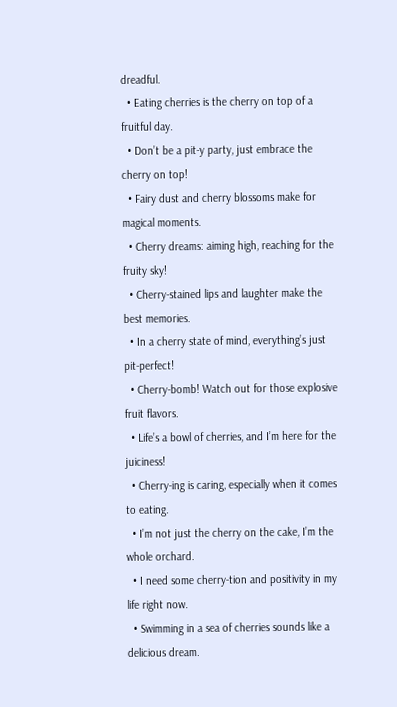dreadful.
  • Eating cherries is the cherry on top of a fruitful day.
  • Don’t be a pit-y party, just embrace the cherry on top!
  • Fairy dust and cherry blossoms make for magical moments.
  • Cherry dreams: aiming high, reaching for the fruity sky!
  • Cherry-stained lips and laughter make the best memories.
  • In a cherry state of mind, everything’s just pit-perfect!
  • Cherry-bomb! Watch out for those explosive fruit flavors.
  • Life’s a bowl of cherries, and I’m here for the juiciness!
  • Cherry-ing is caring, especially when it comes to eating.
  • I’m not just the cherry on the cake, I’m the whole orchard.
  • I need some cherry-tion and positivity in my life right now.
  • Swimming in a sea of cherries sounds like a delicious dream.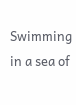Swimming in a sea of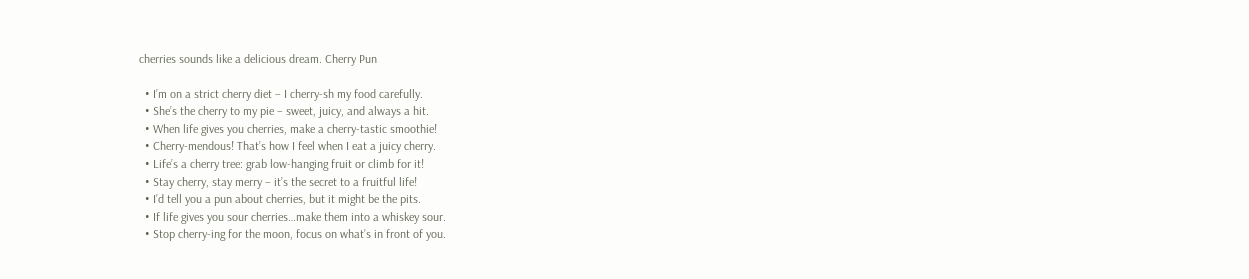cherries sounds like a delicious dream. Cherry Pun

  • I’m on a strict cherry diet – I cherry-sh my food carefully.
  • She’s the cherry to my pie – sweet, juicy, and always a hit.
  • When life gives you cherries, make a cherry-tastic smoothie!
  • Cherry-mendous! That’s how I feel when I eat a juicy cherry.
  • Life’s a cherry tree: grab low-hanging fruit or climb for it!
  • Stay cherry, stay merry – it’s the secret to a fruitful life!
  • I’d tell you a pun about cherries, but it might be the pits.
  • If life gives you sour cherries…make them into a whiskey sour.
  • Stop cherry-ing for the moon, focus on what’s in front of you.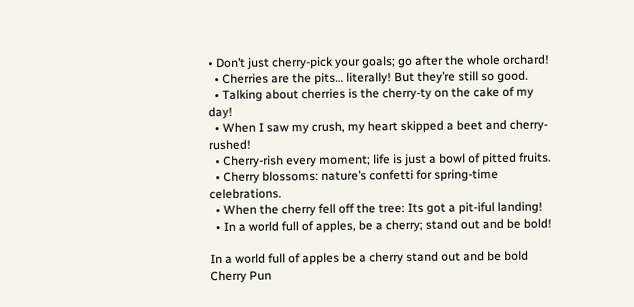• Don’t just cherry-pick your goals; go after the whole orchard!
  • Cherries are the pits… literally! But they’re still so good.
  • Talking about cherries is the cherry-ty on the cake of my day!
  • When I saw my crush, my heart skipped a beet and cherry-rushed!
  • Cherry-rish every moment; life is just a bowl of pitted fruits.
  • Cherry blossoms: nature’s confetti for spring-time celebrations.
  • When the cherry fell off the tree: Its got a pit-iful landing!
  • In a world full of apples, be a cherry; stand out and be bold!

In a world full of apples be a cherry stand out and be bold Cherry Pun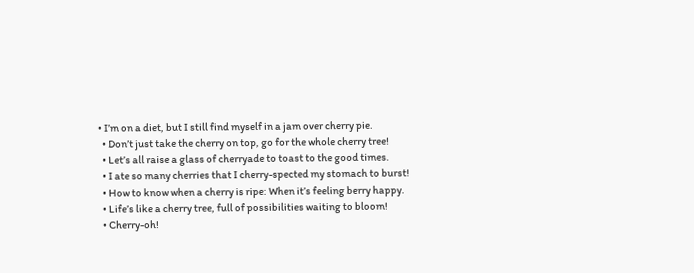• I’m on a diet, but I still find myself in a jam over cherry pie.
  • Don’t just take the cherry on top, go for the whole cherry tree!
  • Let’s all raise a glass of cherryade to toast to the good times.
  • I ate so many cherries that I cherry-spected my stomach to burst!
  • How to know when a cherry is ripe: When it’s feeling berry happy.
  • Life’s like a cherry tree, full of possibilities waiting to bloom!
  • Cherry-oh!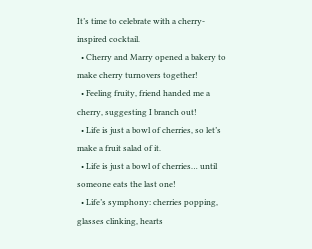It’s time to celebrate with a cherry-inspired cocktail.
  • Cherry and Marry opened a bakery to make cherry turnovers together!
  • Feeling fruity, friend handed me a cherry, suggesting I branch out!
  • Life is just a bowl of cherries, so let’s make a fruit salad of it.
  • Life is just a bowl of cherries… until someone eats the last one!
  • Life’s symphony: cherries popping, glasses clinking, hearts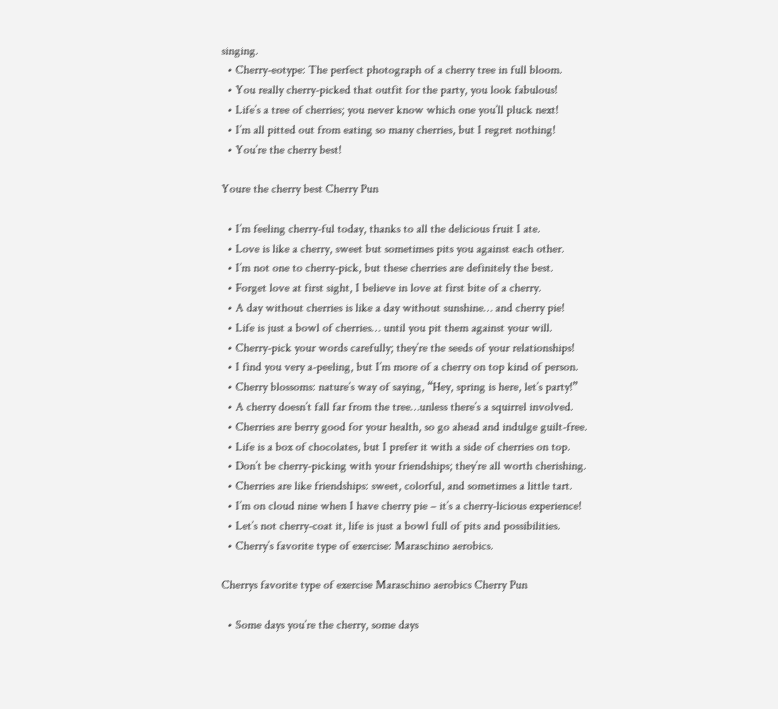singing.
  • Cherry-eotype: The perfect photograph of a cherry tree in full bloom.
  • You really cherry-picked that outfit for the party, you look fabulous!
  • Life’s a tree of cherries; you never know which one you’ll pluck next!
  • I’m all pitted out from eating so many cherries, but I regret nothing!
  • You’re the cherry best!

Youre the cherry best Cherry Pun

  • I’m feeling cherry-ful today, thanks to all the delicious fruit I ate.
  • Love is like a cherry, sweet but sometimes pits you against each other.
  • I’m not one to cherry-pick, but these cherries are definitely the best.
  • Forget love at first sight, I believe in love at first bite of a cherry.
  • A day without cherries is like a day without sunshine… and cherry pie!
  • Life is just a bowl of cherries… until you pit them against your will.
  • Cherry-pick your words carefully; they’re the seeds of your relationships!
  • I find you very a-peeling, but I’m more of a cherry on top kind of person.
  • Cherry blossoms: nature’s way of saying, “Hey, spring is here, let’s party!”
  • A cherry doesn’t fall far from the tree…unless there’s a squirrel involved.
  • Cherries are berry good for your health, so go ahead and indulge guilt-free.
  • Life is a box of chocolates, but I prefer it with a side of cherries on top.
  • Don’t be cherry-picking with your friendships; they’re all worth cherishing.
  • Cherries are like friendships: sweet, colorful, and sometimes a little tart.
  • I’m on cloud nine when I have cherry pie – it’s a cherry-licious experience!
  • Let’s not cherry-coat it, life is just a bowl full of pits and possibilities.
  • Cherry’s favorite type of exercise: Maraschino aerobics.

Cherrys favorite type of exercise Maraschino aerobics Cherry Pun

  • Some days you’re the cherry, some days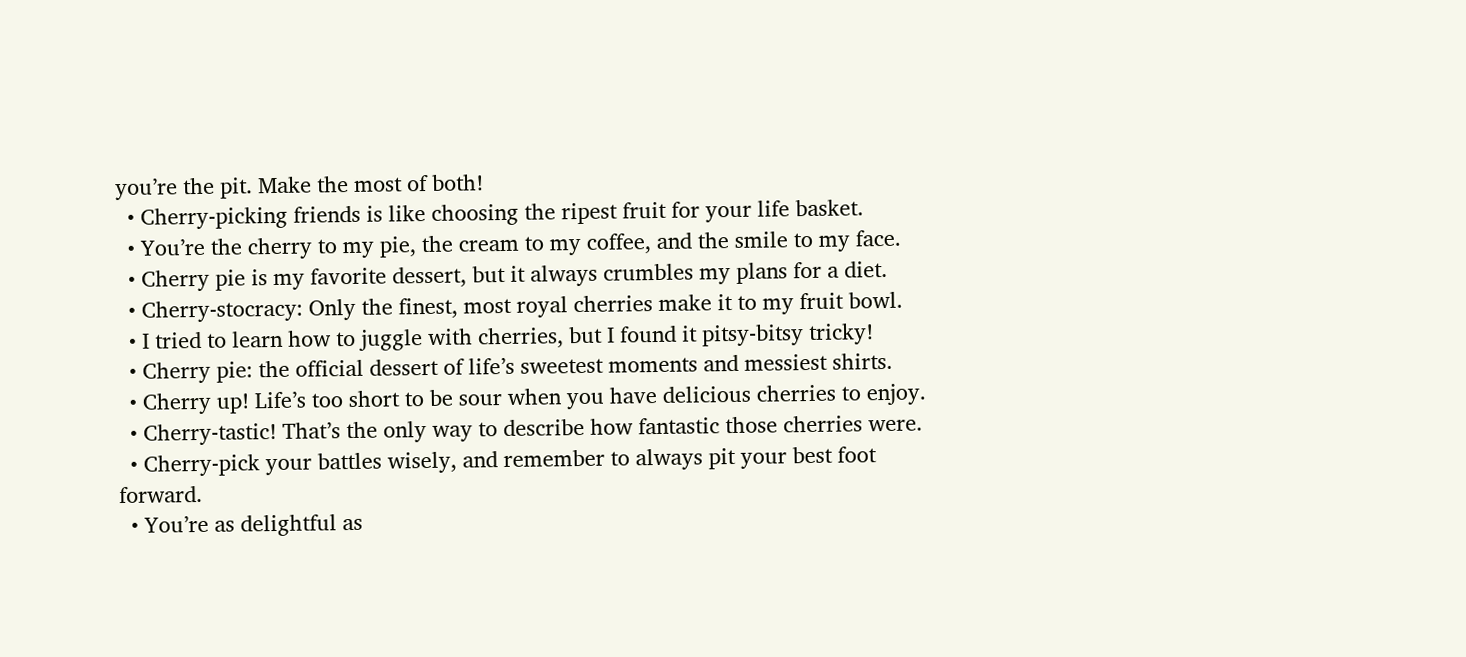you’re the pit. Make the most of both!
  • Cherry-picking friends is like choosing the ripest fruit for your life basket.
  • You’re the cherry to my pie, the cream to my coffee, and the smile to my face.
  • Cherry pie is my favorite dessert, but it always crumbles my plans for a diet.
  • Cherry-stocracy: Only the finest, most royal cherries make it to my fruit bowl.
  • I tried to learn how to juggle with cherries, but I found it pitsy-bitsy tricky!
  • Cherry pie: the official dessert of life’s sweetest moments and messiest shirts.
  • Cherry up! Life’s too short to be sour when you have delicious cherries to enjoy.
  • Cherry-tastic! That’s the only way to describe how fantastic those cherries were.
  • Cherry-pick your battles wisely, and remember to always pit your best foot forward.
  • You’re as delightful as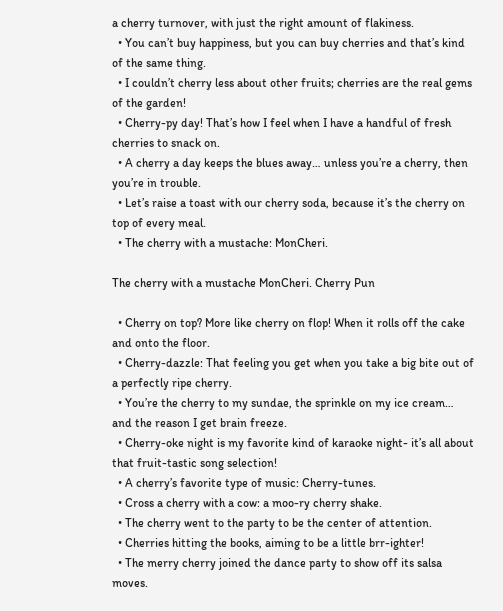a cherry turnover, with just the right amount of flakiness.
  • You can’t buy happiness, but you can buy cherries and that’s kind of the same thing.
  • I couldn’t cherry less about other fruits; cherries are the real gems of the garden!
  • Cherry-py day! That’s how I feel when I have a handful of fresh cherries to snack on.
  • A cherry a day keeps the blues away… unless you’re a cherry, then you’re in trouble.
  • Let’s raise a toast with our cherry soda, because it’s the cherry on top of every meal.
  • The cherry with a mustache: MonCheri.

The cherry with a mustache MonCheri. Cherry Pun

  • Cherry on top? More like cherry on flop! When it rolls off the cake and onto the floor.
  • Cherry-dazzle: That feeling you get when you take a big bite out of a perfectly ripe cherry.
  • You’re the cherry to my sundae, the sprinkle on my ice cream… and the reason I get brain freeze.
  • Cherry-oke night is my favorite kind of karaoke night- it’s all about that fruit-tastic song selection!
  • A cherry’s favorite type of music: Cherry-tunes.
  • Cross a cherry with a cow: a moo-ry cherry shake.
  • The cherry went to the party to be the center of attention.
  • Cherries hitting the books, aiming to be a little brr-ighter!
  • The merry cherry joined the dance party to show off its salsa moves.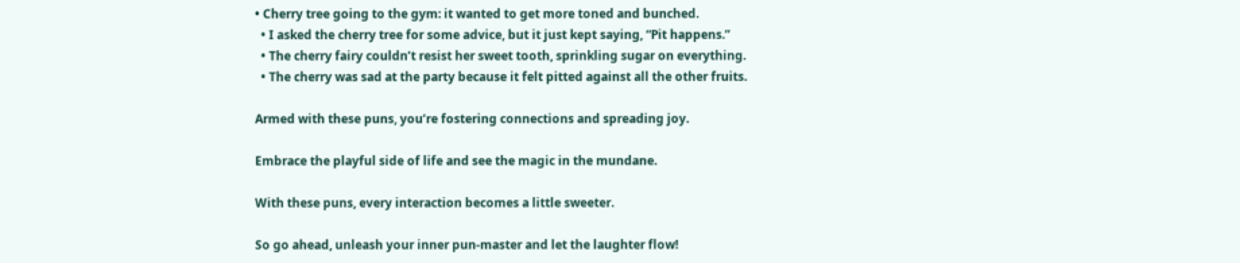• Cherry tree going to the gym: it wanted to get more toned and bunched.
  • I asked the cherry tree for some advice, but it just kept saying, “Pit happens.”
  • The cherry fairy couldn’t resist her sweet tooth, sprinkling sugar on everything.
  • The cherry was sad at the party because it felt pitted against all the other fruits.

Armed with these puns, you’re fostering connections and spreading joy.

Embrace the playful side of life and see the magic in the mundane.

With these puns, every interaction becomes a little sweeter.

So go ahead, unleash your inner pun-master and let the laughter flow!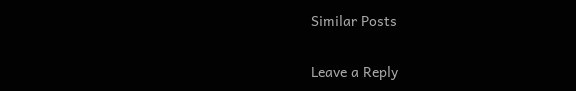Similar Posts

Leave a Reply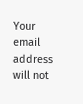Your email address will not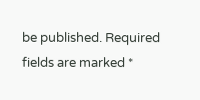be published. Required fields are marked *